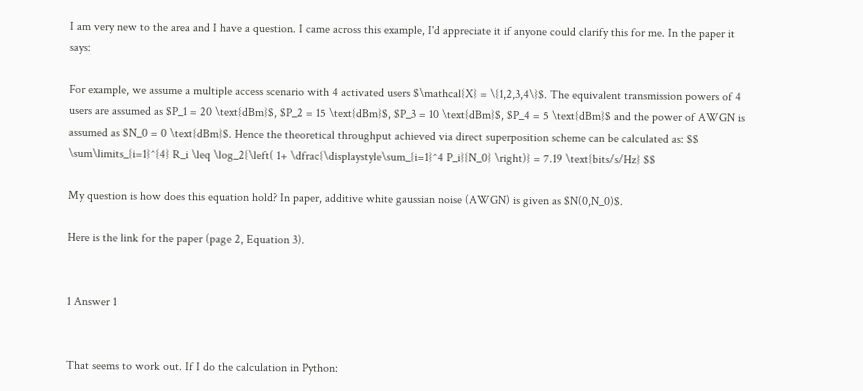I am very new to the area and I have a question. I came across this example, I'd appreciate it if anyone could clarify this for me. In the paper it says:

For example, we assume a multiple access scenario with 4 activated users $\mathcal{X} = \{1,2,3,4\}$. The equivalent transmission powers of 4 users are assumed as $P_1 = 20 \text{dBm}$, $P_2 = 15 \text{dBm}$, $P_3 = 10 \text{dBm}$, $P_4 = 5 \text{dBm}$ and the power of AWGN is assumed as $N_0 = 0 \text{dBm}$. Hence the theoretical throughput achieved via direct superposition scheme can be calculated as: $$ \sum\limits_{i=1}^{4} R_i \leq \log_2{\left( 1+ \dfrac{\displaystyle\sum_{i=1}^4 P_i}{N_0} \right)} = 7.19 \text{bits/s/Hz} $$

My question is how does this equation hold? In paper, additive white gaussian noise (AWGN) is given as $N(0,N_0)$.

Here is the link for the paper (page 2, Equation 3).


1 Answer 1


That seems to work out. If I do the calculation in Python: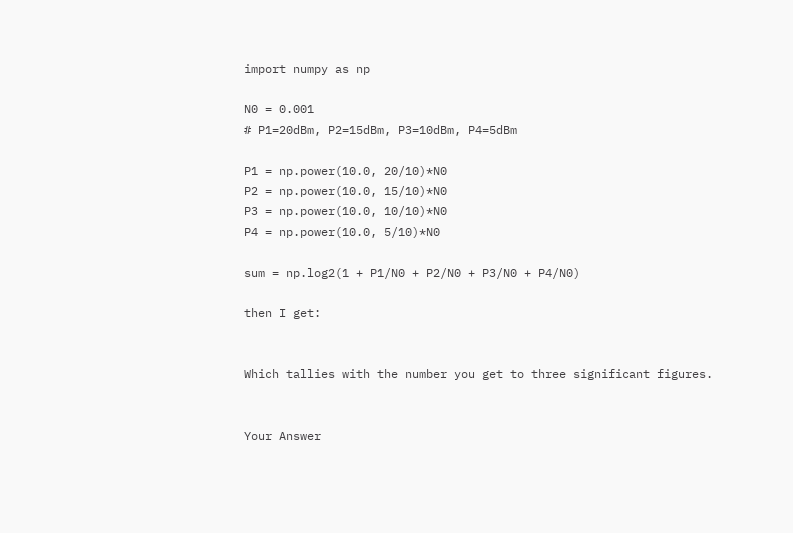import numpy as np

N0 = 0.001
# P1=20dBm, P2=15dBm, P3=10dBm, P4=5dBm

P1 = np.power(10.0, 20/10)*N0
P2 = np.power(10.0, 15/10)*N0
P3 = np.power(10.0, 10/10)*N0
P4 = np.power(10.0, 5/10)*N0

sum = np.log2(1 + P1/N0 + P2/N0 + P3/N0 + P4/N0)

then I get:


Which tallies with the number you get to three significant figures.


Your Answer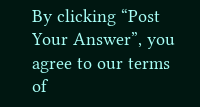By clicking “Post Your Answer”, you agree to our terms of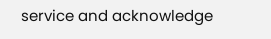service and acknowledge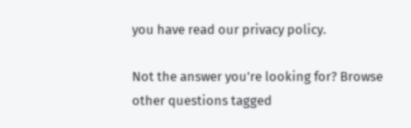you have read our privacy policy.

Not the answer you're looking for? Browse other questions tagged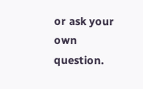or ask your own question.